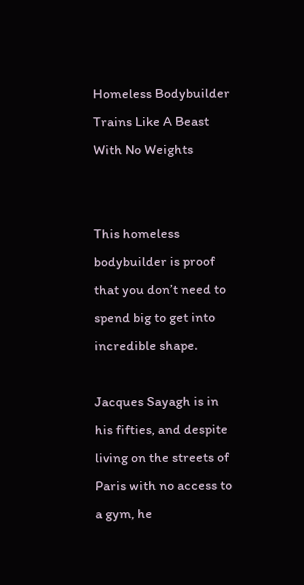Homeless Bodybuilder Trains Like A Beast With No Weights


This homeless bodybuilder is proof that you don’t need to spend big to get into incredible shape.

Jacques Sayagh is in his fifties, and despite living on the streets of Paris with no access to a gym, he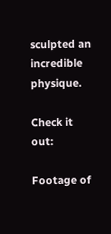sculpted an incredible physique.

Check it out:

Footage of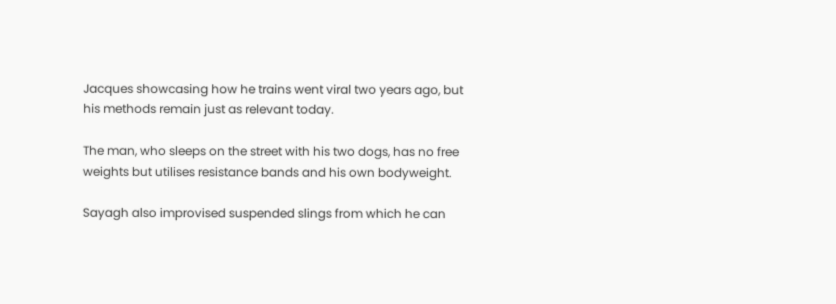Jacques showcasing how he trains went viral two years ago, but his methods remain just as relevant today.

The man, who sleeps on the street with his two dogs, has no free weights but utilises resistance bands and his own bodyweight.

Sayagh also improvised suspended slings from which he can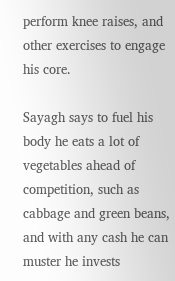perform knee raises, and other exercises to engage his core.

Sayagh says to fuel his body he eats a lot of vegetables ahead of competition, such as cabbage and green beans, and with any cash he can muster he invests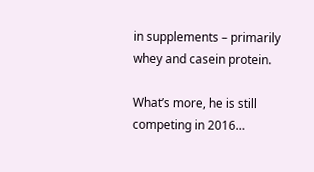in supplements – primarily whey and casein protein.

What’s more, he is still competing in 2016…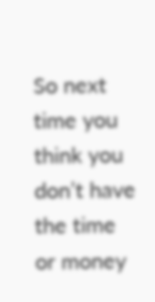So next time you think you don’t have the time or money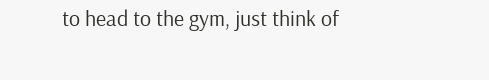to head to the gym, just think of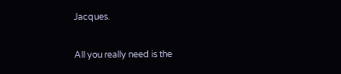Jacques.

All you really need is the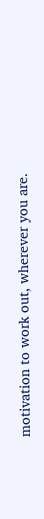motivation to work out, wherever you are.